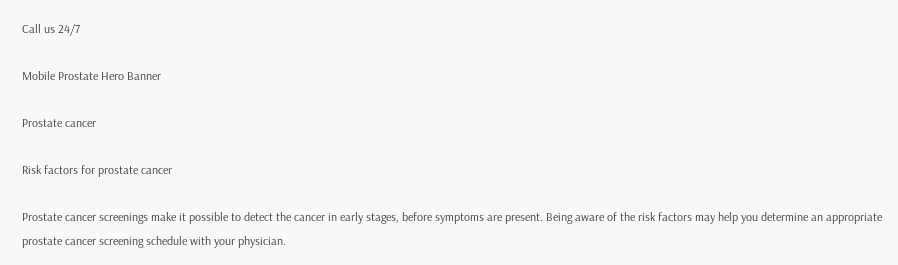Call us 24/7

Mobile Prostate Hero Banner

Prostate cancer

Risk factors for prostate cancer

Prostate cancer screenings make it possible to detect the cancer in early stages, before symptoms are present. Being aware of the risk factors may help you determine an appropriate prostate cancer screening schedule with your physician.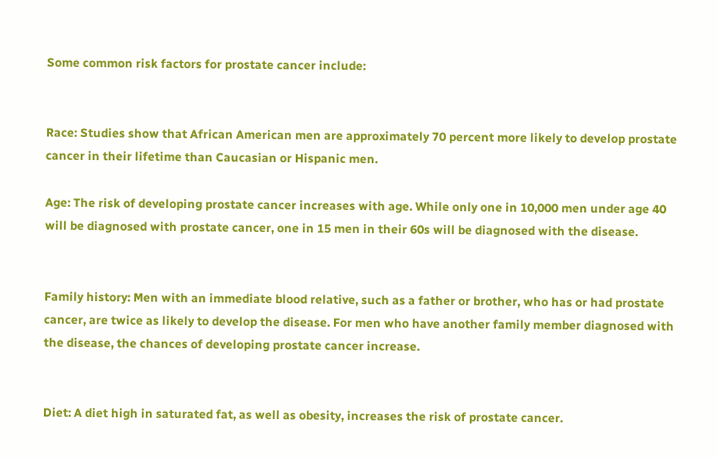Some common risk factors for prostate cancer include:


Race: Studies show that African American men are approximately 70 percent more likely to develop prostate cancer in their lifetime than Caucasian or Hispanic men.

Age: The risk of developing prostate cancer increases with age. While only one in 10,000 men under age 40 will be diagnosed with prostate cancer, one in 15 men in their 60s will be diagnosed with the disease.


Family history: Men with an immediate blood relative, such as a father or brother, who has or had prostate cancer, are twice as likely to develop the disease. For men who have another family member diagnosed with the disease, the chances of developing prostate cancer increase.


Diet: A diet high in saturated fat, as well as obesity, increases the risk of prostate cancer.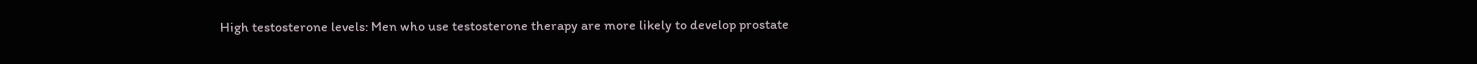High testosterone levels: Men who use testosterone therapy are more likely to develop prostate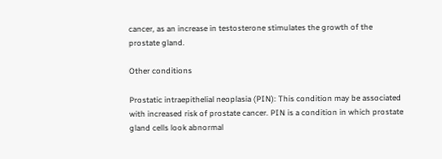cancer, as an increase in testosterone stimulates the growth of the prostate gland.

Other conditions

Prostatic intraepithelial neoplasia (PIN): This condition may be associated with increased risk of prostate cancer. PIN is a condition in which prostate gland cells look abnormal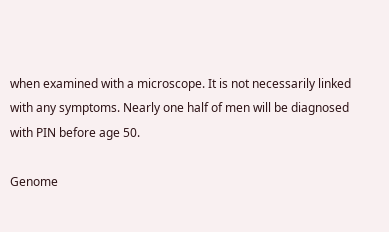when examined with a microscope. It is not necessarily linked with any symptoms. Nearly one half of men will be diagnosed with PIN before age 50.

Genome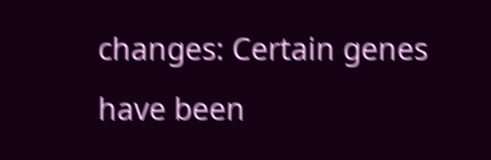changes: Certain genes have been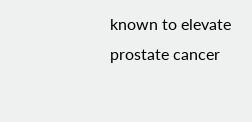known to elevate prostate cancer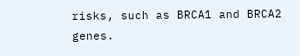risks, such as BRCA1 and BRCA2 genes.